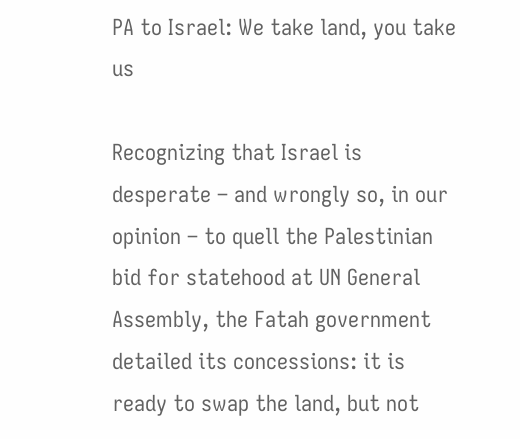PA to Israel: We take land, you take us

Recognizing that Israel is desperate – and wrongly so, in our opinion – to quell the Palestinian bid for statehood at UN General Assembly, the Fatah government detailed its concessions: it is ready to swap the land, but not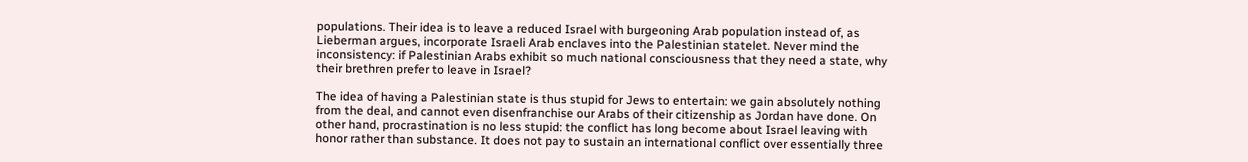populations. Their idea is to leave a reduced Israel with burgeoning Arab population instead of, as Lieberman argues, incorporate Israeli Arab enclaves into the Palestinian statelet. Never mind the inconsistency: if Palestinian Arabs exhibit so much national consciousness that they need a state, why their brethren prefer to leave in Israel?

The idea of having a Palestinian state is thus stupid for Jews to entertain: we gain absolutely nothing from the deal, and cannot even disenfranchise our Arabs of their citizenship as Jordan have done. On other hand, procrastination is no less stupid: the conflict has long become about Israel leaving with honor rather than substance. It does not pay to sustain an international conflict over essentially three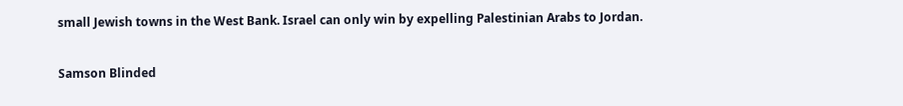small Jewish towns in the West Bank. Israel can only win by expelling Palestinian Arabs to Jordan.

Samson Blinded